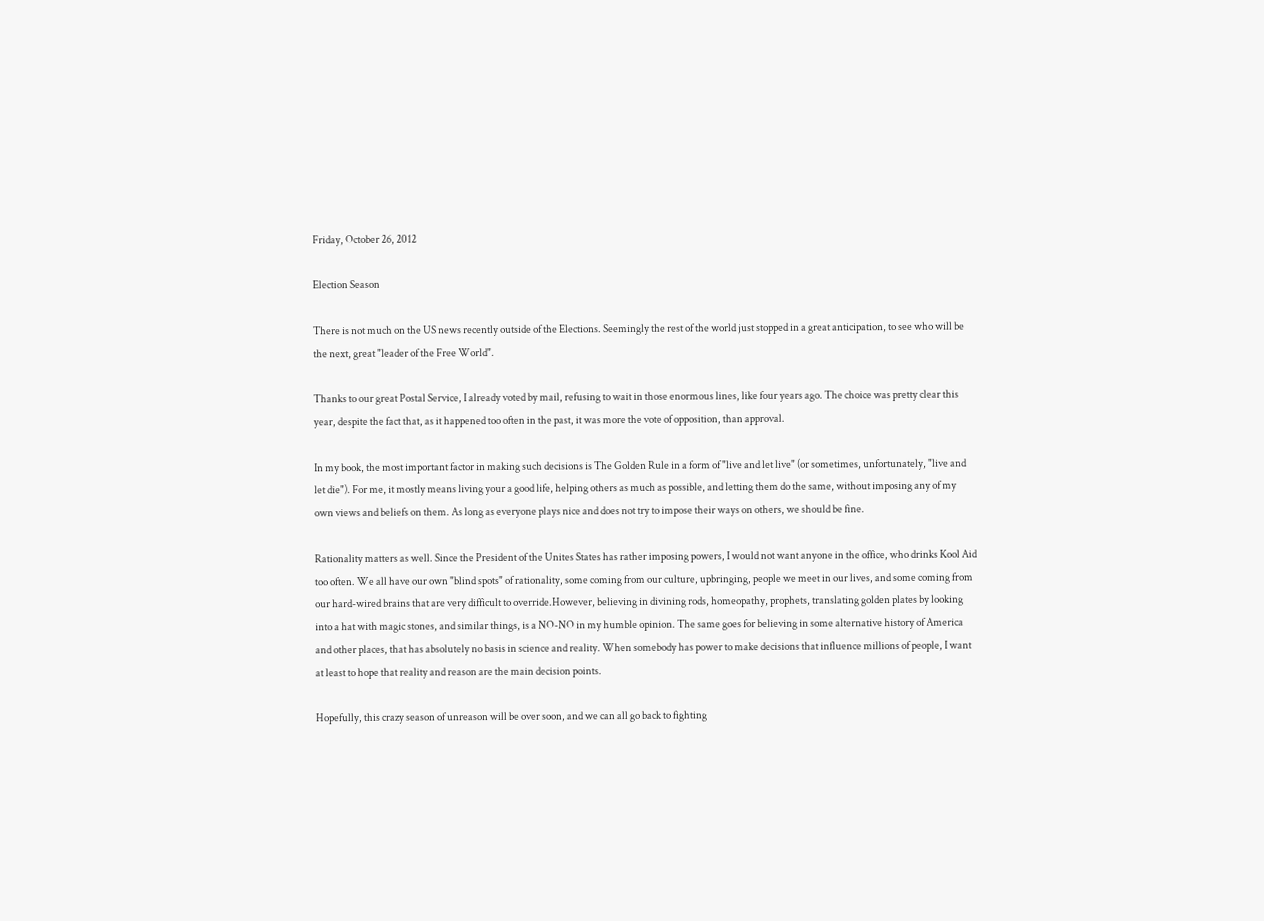Friday, October 26, 2012

Election Season

There is not much on the US news recently outside of the Elections. Seemingly the rest of the world just stopped in a great anticipation, to see who will be the next, great "leader of the Free World".

Thanks to our great Postal Service, I already voted by mail, refusing to wait in those enormous lines, like four years ago. The choice was pretty clear this year, despite the fact that, as it happened too often in the past, it was more the vote of opposition, than approval.

In my book, the most important factor in making such decisions is The Golden Rule in a form of "live and let live" (or sometimes, unfortunately, "live and let die"). For me, it mostly means living your a good life, helping others as much as possible, and letting them do the same, without imposing any of my own views and beliefs on them. As long as everyone plays nice and does not try to impose their ways on others, we should be fine.

Rationality matters as well. Since the President of the Unites States has rather imposing powers, I would not want anyone in the office, who drinks Kool Aid too often. We all have our own "blind spots" of rationality, some coming from our culture, upbringing, people we meet in our lives, and some coming from our hard-wired brains that are very difficult to override.However, believing in divining rods, homeopathy, prophets, translating golden plates by looking into a hat with magic stones, and similar things, is a NO-NO in my humble opinion. The same goes for believing in some alternative history of America and other places, that has absolutely no basis in science and reality. When somebody has power to make decisions that influence millions of people, I want at least to hope that reality and reason are the main decision points.

Hopefully, this crazy season of unreason will be over soon, and we can all go back to fighting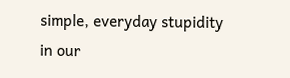simple, everyday stupidity in our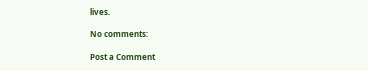lives.

No comments:

Post a Comment